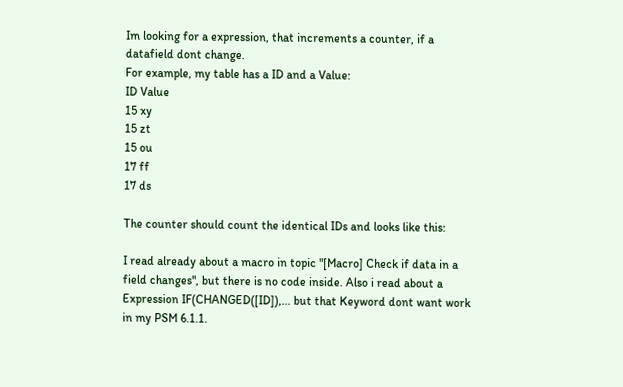Im looking for a expression, that increments a counter, if a datafield dont change.
For example, my table has a ID and a Value:
ID Value
15 xy
15 zt
15 ou
17 ff
17 ds

The counter should count the identical IDs and looks like this:

I read already about a macro in topic "[Macro] Check if data in a field changes", but there is no code inside. Also i read about a Expression IF(CHANGED([ID]),... but that Keyword dont want work in my PSM 6.1.1.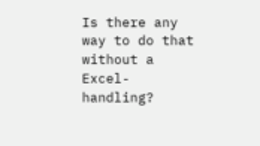Is there any way to do that without a Excel-handling?